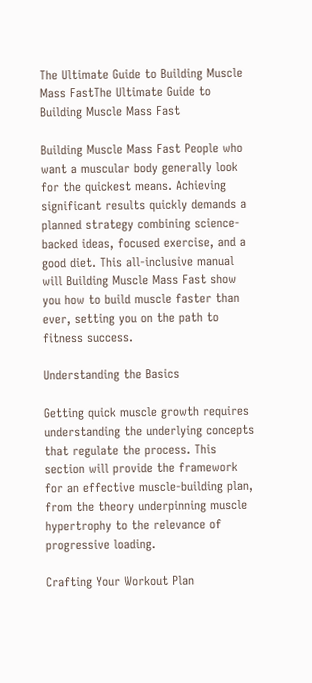The Ultimate Guide to Building Muscle Mass FastThe Ultimate Guide to Building Muscle Mass Fast

Building Muscle Mass Fast People who want a muscular body generally look for the quickest means. Achieving significant results quickly demands a planned strategy combining science-backed ideas, focused exercise, and a good diet. This all-inclusive manual will Building Muscle Mass Fast show you how to build muscle faster than ever, setting you on the path to fitness success.

Understanding the Basics

Getting quick muscle growth requires understanding the underlying concepts that regulate the process. This section will provide the framework for an effective muscle-building plan, from the theory underpinning muscle hypertrophy to the relevance of progressive loading.

Crafting Your Workout Plan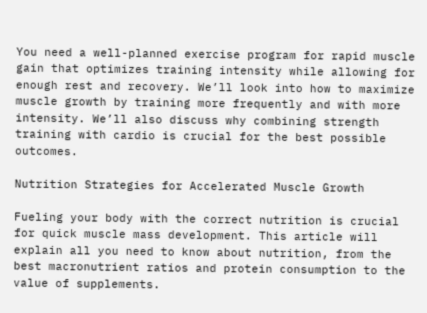You need a well-planned exercise program for rapid muscle gain that optimizes training intensity while allowing for enough rest and recovery. We’ll look into how to maximize muscle growth by training more frequently and with more intensity. We’ll also discuss why combining strength training with cardio is crucial for the best possible outcomes.

Nutrition Strategies for Accelerated Muscle Growth

Fueling your body with the correct nutrition is crucial for quick muscle mass development. This article will explain all you need to know about nutrition, from the best macronutrient ratios and protein consumption to the value of supplements.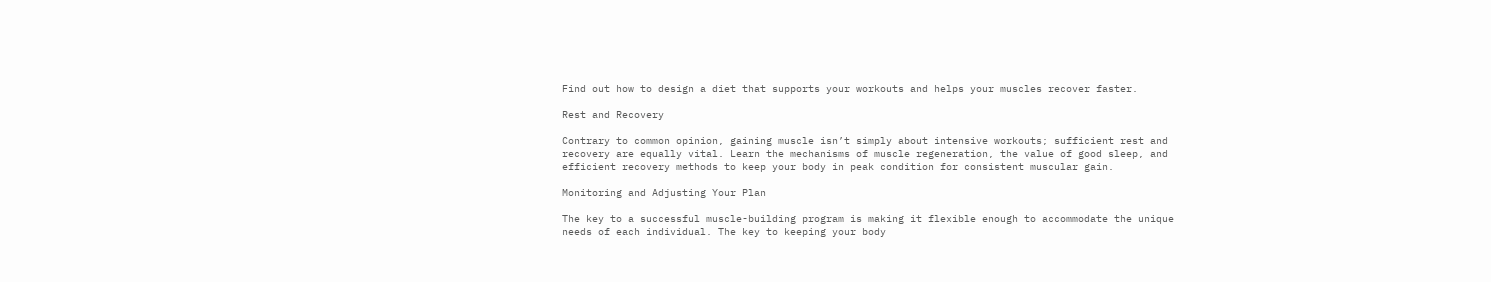Find out how to design a diet that supports your workouts and helps your muscles recover faster.

Rest and Recovery

Contrary to common opinion, gaining muscle isn’t simply about intensive workouts; sufficient rest and recovery are equally vital. Learn the mechanisms of muscle regeneration, the value of good sleep, and efficient recovery methods to keep your body in peak condition for consistent muscular gain.

Monitoring and Adjusting Your Plan

The key to a successful muscle-building program is making it flexible enough to accommodate the unique needs of each individual. The key to keeping your body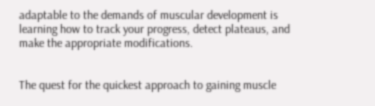adaptable to the demands of muscular development is learning how to track your progress, detect plateaus, and make the appropriate modifications.


The quest for the quickest approach to gaining muscle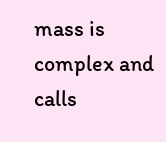mass is complex and calls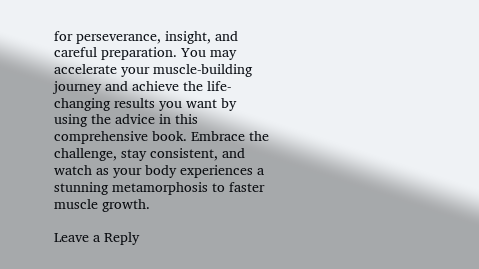for perseverance, insight, and careful preparation. You may accelerate your muscle-building journey and achieve the life-changing results you want by using the advice in this comprehensive book. Embrace the challenge, stay consistent, and watch as your body experiences a stunning metamorphosis to faster muscle growth.

Leave a Reply